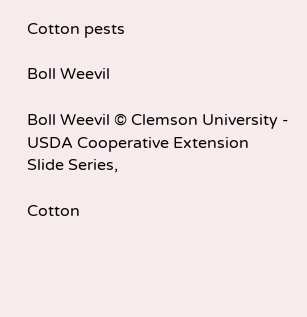Cotton pests

Boll Weevil

Boll Weevil © Clemson University - USDA Cooperative Extension Slide Series,

Cotton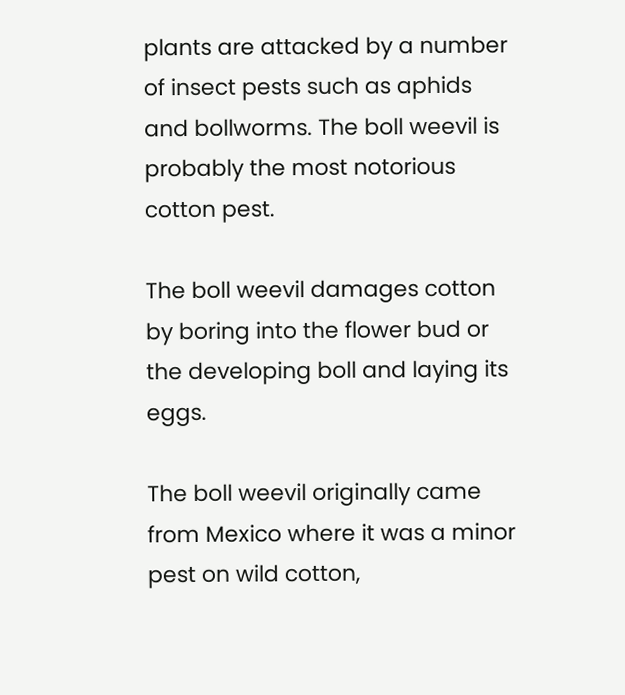plants are attacked by a number of insect pests such as aphids and bollworms. The boll weevil is probably the most notorious cotton pest.

The boll weevil damages cotton by boring into the flower bud or the developing boll and laying its eggs.

The boll weevil originally came from Mexico where it was a minor pest on wild cotton,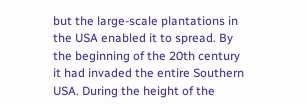but the large-scale plantations in the USA enabled it to spread. By the beginning of the 20th century it had invaded the entire Southern USA. During the height of the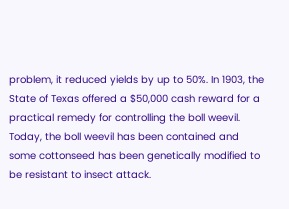problem, it reduced yields by up to 50%. In 1903, the State of Texas offered a $50,000 cash reward for a practical remedy for controlling the boll weevil. Today, the boll weevil has been contained and some cottonseed has been genetically modified to be resistant to insect attack.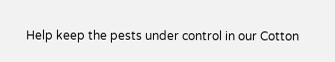Help keep the pests under control in our Cotton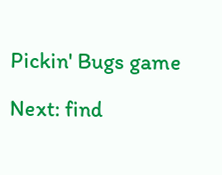Pickin' Bugs game

Next: find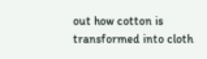out how cotton is transformed into cloth